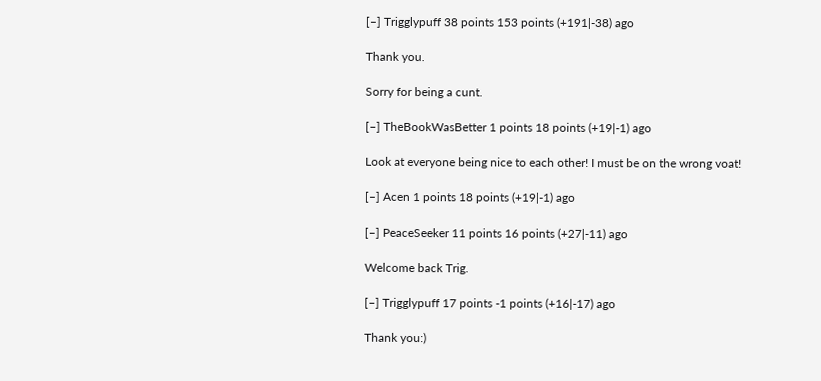[–] Trigglypuff 38 points 153 points (+191|-38) ago

Thank you.

Sorry for being a cunt.

[–] TheBookWasBetter 1 points 18 points (+19|-1) ago

Look at everyone being nice to each other! I must be on the wrong voat!

[–] Acen 1 points 18 points (+19|-1) ago

[–] PeaceSeeker 11 points 16 points (+27|-11) ago

Welcome back Trig.

[–] Trigglypuff 17 points -1 points (+16|-17) ago

Thank you:)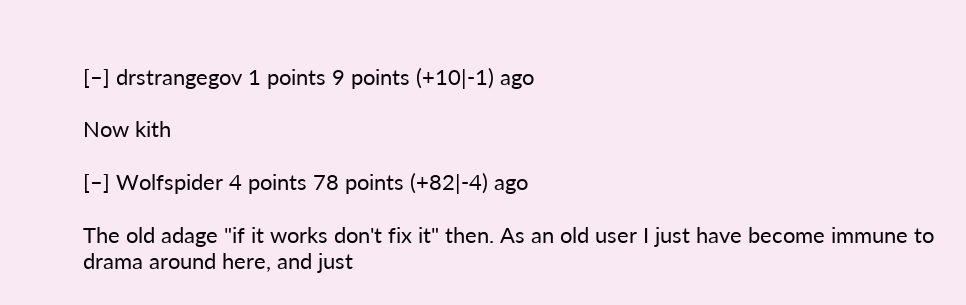[–] drstrangegov 1 points 9 points (+10|-1) ago

Now kith

[–] Wolfspider 4 points 78 points (+82|-4) ago

The old adage "if it works don't fix it" then. As an old user I just have become immune to drama around here, and just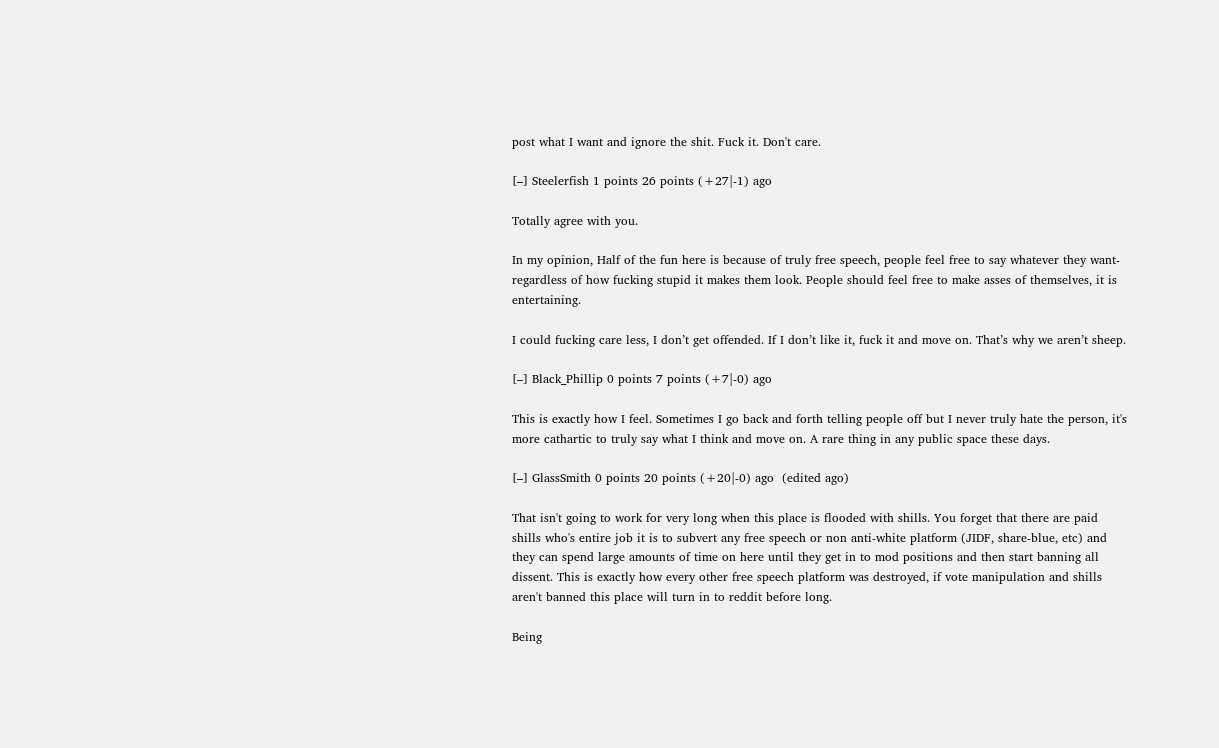post what I want and ignore the shit. Fuck it. Don't care.

[–] Steelerfish 1 points 26 points (+27|-1) ago

Totally agree with you.

In my opinion, Half of the fun here is because of truly free speech, people feel free to say whatever they want- regardless of how fucking stupid it makes them look. People should feel free to make asses of themselves, it is entertaining.

I could fucking care less, I don’t get offended. If I don’t like it, fuck it and move on. That’s why we aren’t sheep.

[–] Black_Phillip 0 points 7 points (+7|-0) ago

This is exactly how I feel. Sometimes I go back and forth telling people off but I never truly hate the person, it's more cathartic to truly say what I think and move on. A rare thing in any public space these days.

[–] GlassSmith 0 points 20 points (+20|-0) ago  (edited ago)

That isn't going to work for very long when this place is flooded with shills. You forget that there are paid shills who's entire job it is to subvert any free speech or non anti-white platform (JIDF, share-blue, etc) and they can spend large amounts of time on here until they get in to mod positions and then start banning all dissent. This is exactly how every other free speech platform was destroyed, if vote manipulation and shills aren't banned this place will turn in to reddit before long.

Being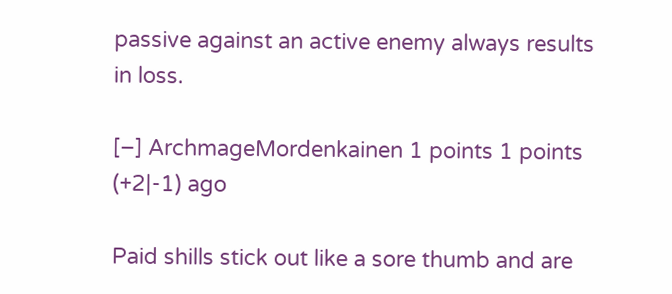passive against an active enemy always results in loss.

[–] ArchmageMordenkainen 1 points 1 points (+2|-1) ago

Paid shills stick out like a sore thumb and are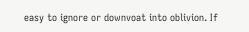easy to ignore or downvoat into oblivion. If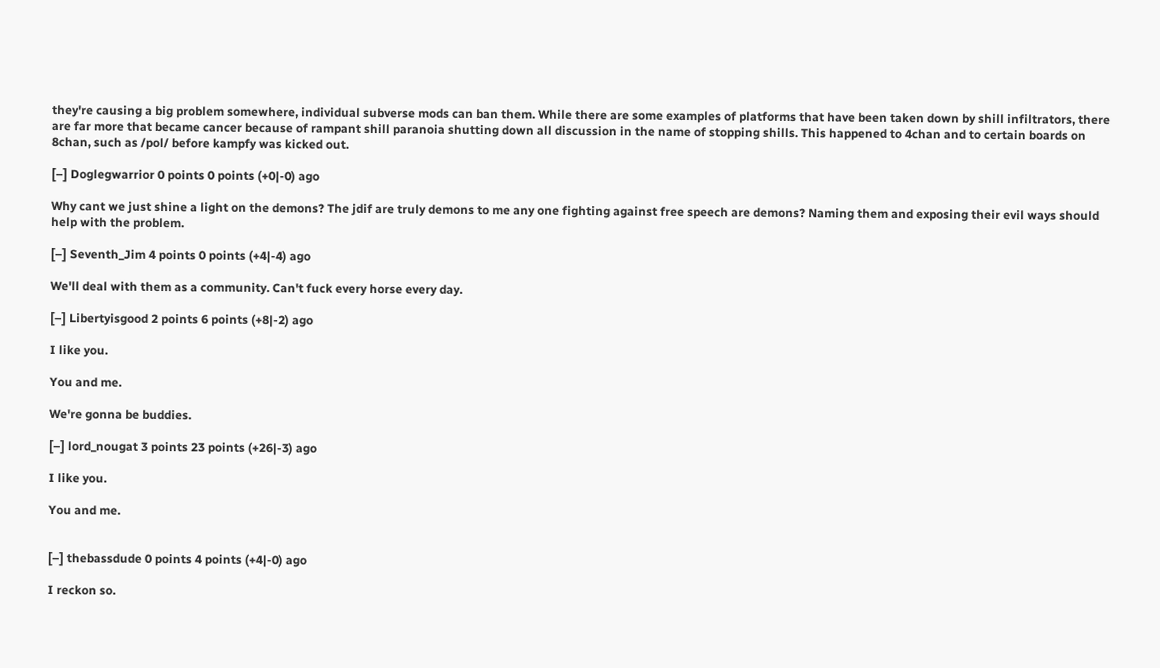they're causing a big problem somewhere, individual subverse mods can ban them. While there are some examples of platforms that have been taken down by shill infiltrators, there are far more that became cancer because of rampant shill paranoia shutting down all discussion in the name of stopping shills. This happened to 4chan and to certain boards on 8chan, such as /pol/ before kampfy was kicked out.

[–] Doglegwarrior 0 points 0 points (+0|-0) ago

Why cant we just shine a light on the demons? The jdif are truly demons to me any one fighting against free speech are demons? Naming them and exposing their evil ways should help with the problem.

[–] Seventh_Jim 4 points 0 points (+4|-4) ago

We'll deal with them as a community. Can't fuck every horse every day.

[–] Libertyisgood 2 points 6 points (+8|-2) ago

I like you.

You and me.

We're gonna be buddies.

[–] lord_nougat 3 points 23 points (+26|-3) ago

I like you.

You and me.


[–] thebassdude 0 points 4 points (+4|-0) ago

I reckon so.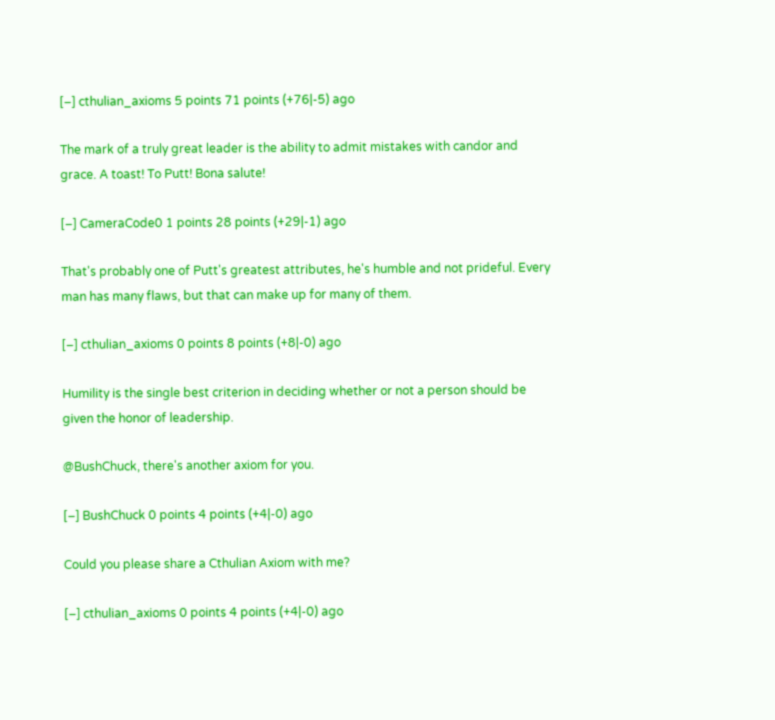[–] cthulian_axioms 5 points 71 points (+76|-5) ago

The mark of a truly great leader is the ability to admit mistakes with candor and grace. A toast! To Putt! Bona salute!

[–] CameraCode0 1 points 28 points (+29|-1) ago

That's probably one of Putt's greatest attributes, he's humble and not prideful. Every man has many flaws, but that can make up for many of them.

[–] cthulian_axioms 0 points 8 points (+8|-0) ago

Humility is the single best criterion in deciding whether or not a person should be given the honor of leadership.

@BushChuck, there's another axiom for you.

[–] BushChuck 0 points 4 points (+4|-0) ago

Could you please share a Cthulian Axiom with me?

[–] cthulian_axioms 0 points 4 points (+4|-0) ago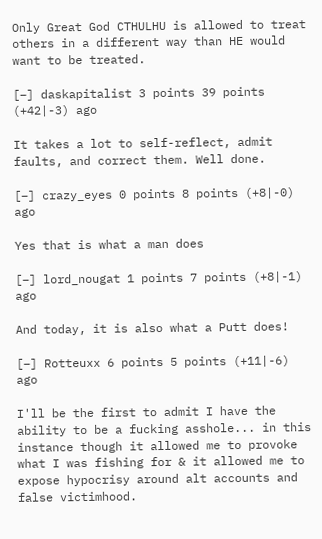Only Great God CTHULHU is allowed to treat others in a different way than HE would want to be treated.

[–] daskapitalist 3 points 39 points (+42|-3) ago

It takes a lot to self-reflect, admit faults, and correct them. Well done.

[–] crazy_eyes 0 points 8 points (+8|-0) ago

Yes that is what a man does

[–] lord_nougat 1 points 7 points (+8|-1) ago

And today, it is also what a Putt does!

[–] Rotteuxx 6 points 5 points (+11|-6) ago

I'll be the first to admit I have the ability to be a fucking asshole... in this instance though it allowed me to provoke what I was fishing for & it allowed me to expose hypocrisy around alt accounts and false victimhood.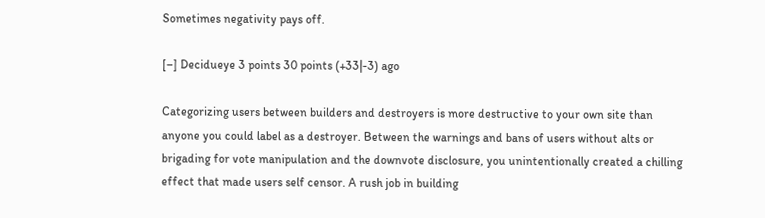Sometimes negativity pays off.

[–] Decidueye 3 points 30 points (+33|-3) ago

Categorizing users between builders and destroyers is more destructive to your own site than anyone you could label as a destroyer. Between the warnings and bans of users without alts or brigading for vote manipulation and the downvote disclosure, you unintentionally created a chilling effect that made users self censor. A rush job in building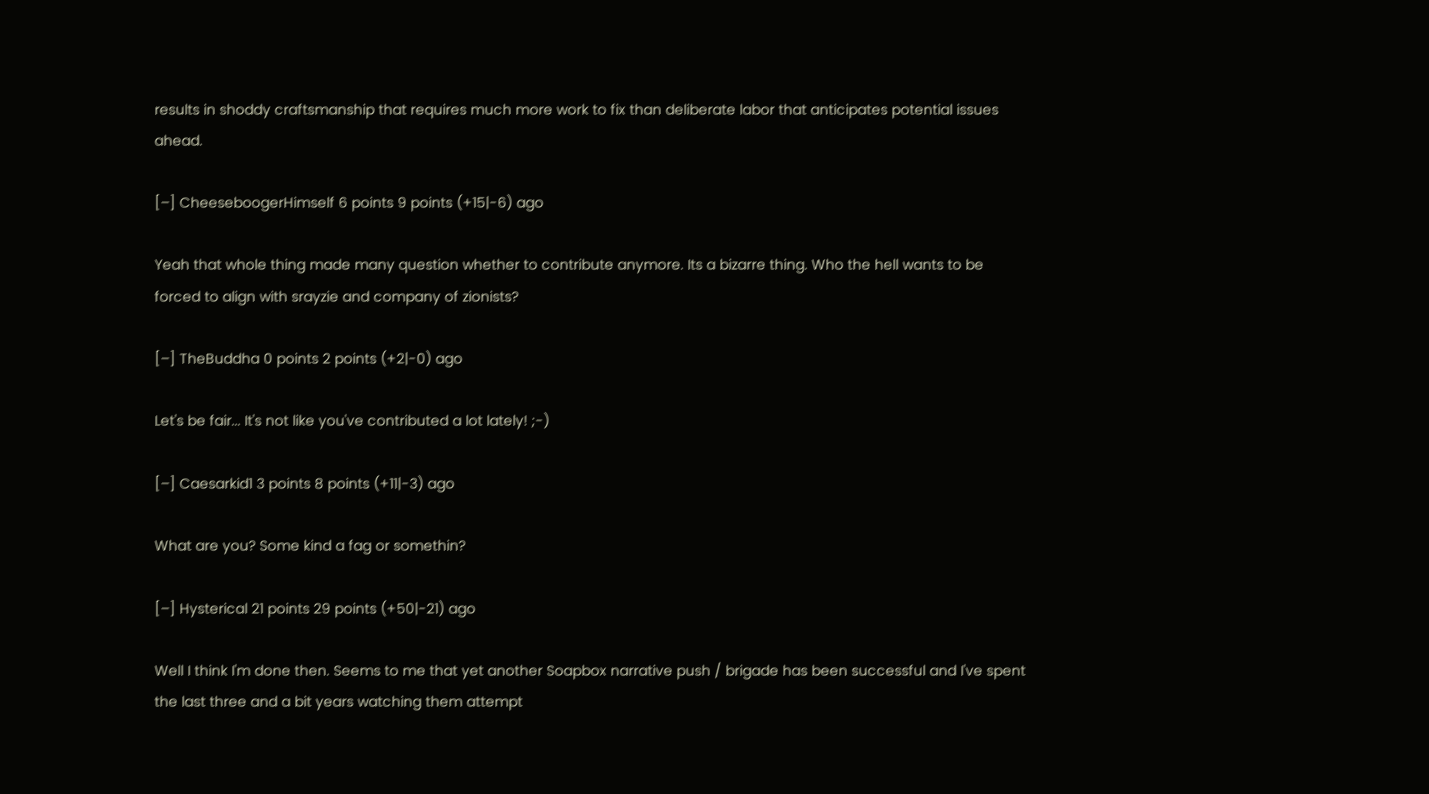results in shoddy craftsmanship that requires much more work to fix than deliberate labor that anticipates potential issues ahead.

[–] CheeseboogerHimself 6 points 9 points (+15|-6) ago

Yeah that whole thing made many question whether to contribute anymore. Its a bizarre thing. Who the hell wants to be forced to align with srayzie and company of zionists?

[–] TheBuddha 0 points 2 points (+2|-0) ago

Let's be fair... It's not like you've contributed a lot lately! ;-)

[–] Caesarkid1 3 points 8 points (+11|-3) ago

What are you? Some kind a fag or somethin?

[–] Hysterical 21 points 29 points (+50|-21) ago

Well I think I'm done then. Seems to me that yet another Soapbox narrative push / brigade has been successful and I've spent the last three and a bit years watching them attempt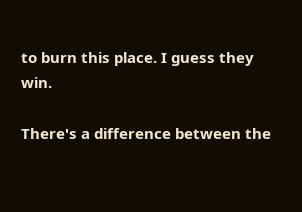to burn this place. I guess they win.

There's a difference between the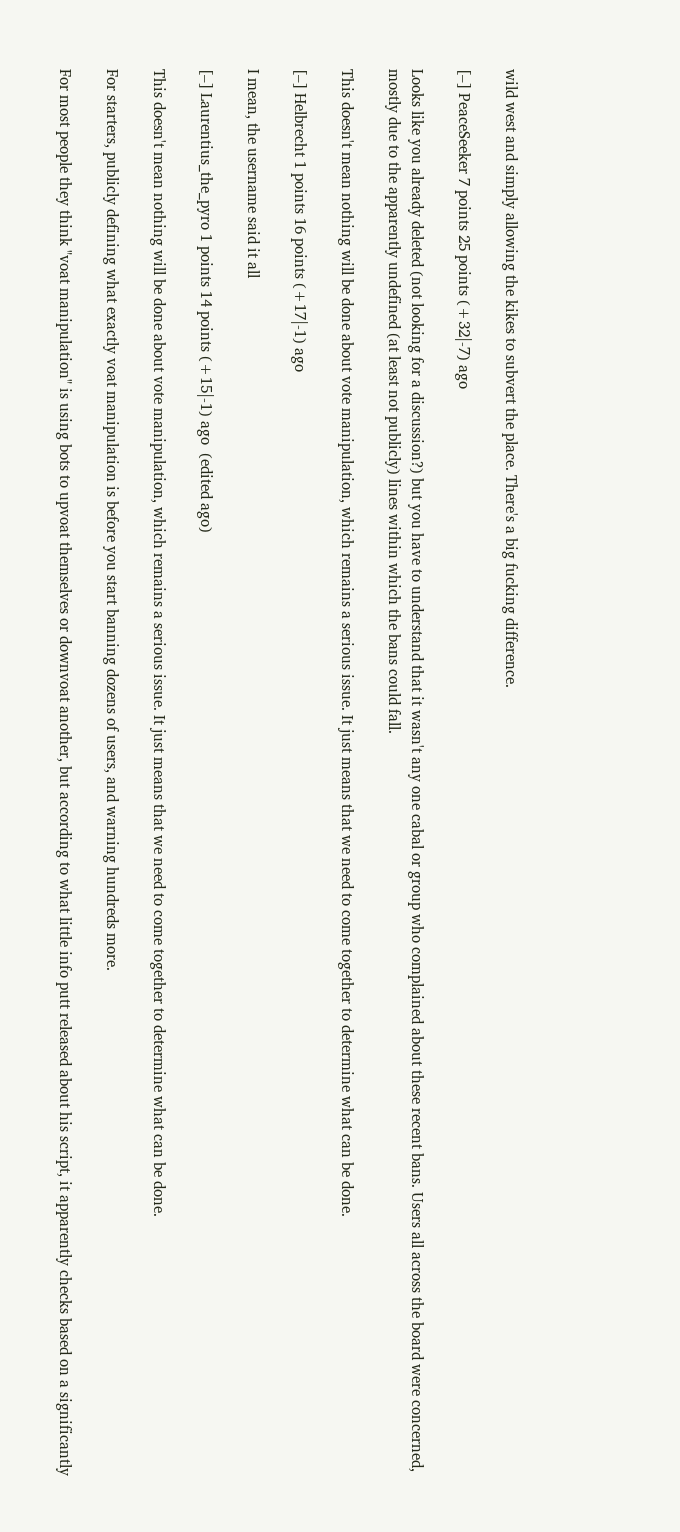wild west and simply allowing the kikes to subvert the place. There's a big fucking difference.

[–] PeaceSeeker 7 points 25 points (+32|-7) ago

Looks like you already deleted (not looking for a discussion?) but you have to understand that it wasn't any one cabal or group who complained about these recent bans. Users all across the board were concerned, mostly due to the apparently undefined (at least not publicly) lines within which the bans could fall.

This doesn't mean nothing will be done about vote manipulation, which remains a serious issue. It just means that we need to come together to determine what can be done.

[–] Helbrecht 1 points 16 points (+17|-1) ago

I mean, the username said it all

[–] Laurentius_the_pyro 1 points 14 points (+15|-1) ago  (edited ago)

This doesn't mean nothing will be done about vote manipulation, which remains a serious issue. It just means that we need to come together to determine what can be done.

For starters, publicly defining what exactly voat manipulation is before you start banning dozens of users, and warning hundreds more.

For most people they think "voat manipulation" is using bots to upvoat themselves or downvoat another, but according to what little info putt released about his script, it apparently checks based on a significantly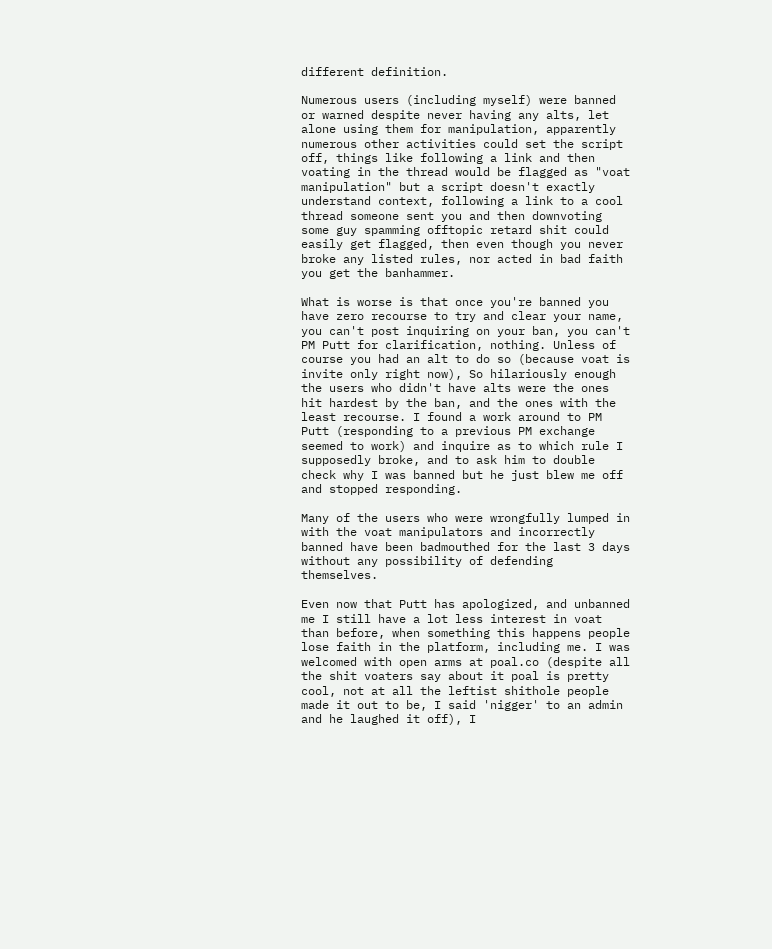different definition.

Numerous users (including myself) were banned or warned despite never having any alts, let alone using them for manipulation, apparently numerous other activities could set the script off, things like following a link and then voating in the thread would be flagged as "voat manipulation" but a script doesn't exactly understand context, following a link to a cool thread someone sent you and then downvoting some guy spamming offtopic retard shit could easily get flagged, then even though you never broke any listed rules, nor acted in bad faith you get the banhammer.

What is worse is that once you're banned you have zero recourse to try and clear your name, you can't post inquiring on your ban, you can't PM Putt for clarification, nothing. Unless of course you had an alt to do so (because voat is invite only right now), So hilariously enough the users who didn't have alts were the ones hit hardest by the ban, and the ones with the least recourse. I found a work around to PM Putt (responding to a previous PM exchange seemed to work) and inquire as to which rule I supposedly broke, and to ask him to double check why I was banned but he just blew me off and stopped responding.

Many of the users who were wrongfully lumped in with the voat manipulators and incorrectly banned have been badmouthed for the last 3 days without any possibility of defending themselves.

Even now that Putt has apologized, and unbanned me I still have a lot less interest in voat than before, when something this happens people lose faith in the platform, including me. I was welcomed with open arms at poal.co (despite all the shit voaters say about it poal is pretty cool, not at all the leftist shithole people made it out to be, I said 'nigger' to an admin and he laughed it off), I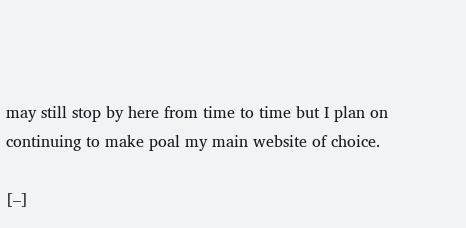may still stop by here from time to time but I plan on continuing to make poal my main website of choice.

[–]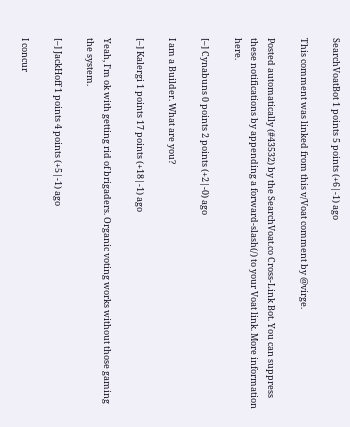SearchVoatBot 1 points 5 points (+6|-1) ago

This comment was linked from this v/Voat comment by @virge.

Posted automatically (#43532) by the SearchVoat.co Cross-Link Bot. You can suppress these notifications by appending a forward-slash(/) to your Voat link. More information here.

[–] Cynabuns 0 points 2 points (+2|-0) ago

I am a Builder. What are you?

[–] Kalergi 1 points 17 points (+18|-1) ago

Yeah, I'm ok with getting rid of brigaders. Organic voting works without those gaming the system.

[–] JackHoff 1 points 4 points (+5|-1) ago

I concur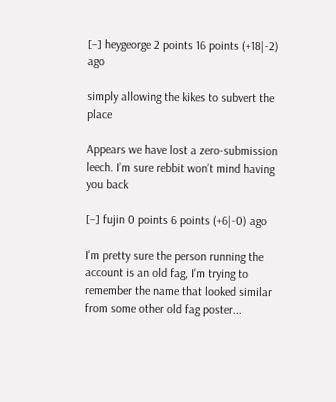[–] heygeorge 2 points 16 points (+18|-2) ago

simply allowing the kikes to subvert the place

Appears we have lost a zero-submission leech. I’m sure rebbit won’t mind having you back

[–] fujin 0 points 6 points (+6|-0) ago

I'm pretty sure the person running the account is an old fag, I'm trying to remember the name that looked similar from some other old fag poster...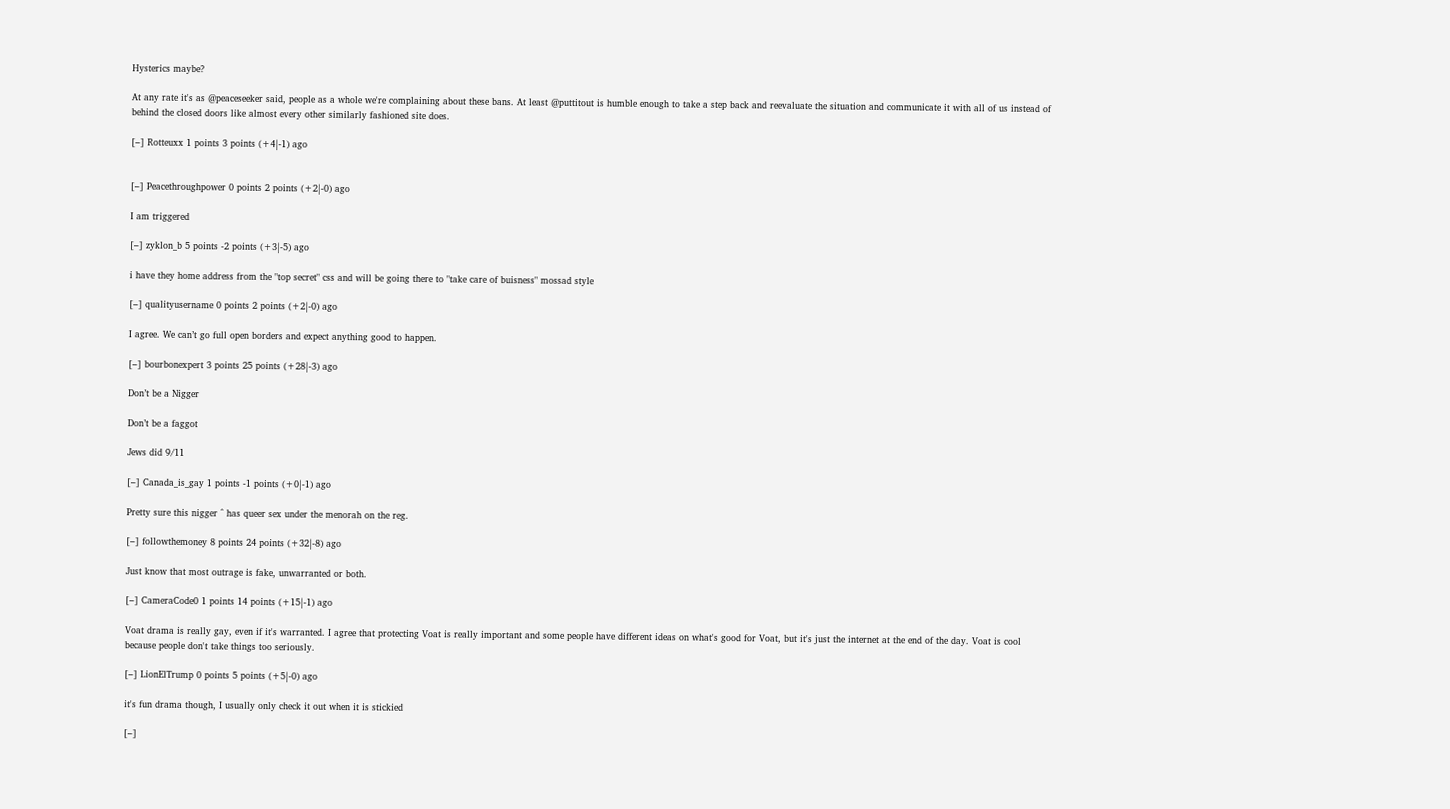Hysterics maybe?

At any rate it's as @peaceseeker said, people as a whole we're complaining about these bans. At least @puttitout is humble enough to take a step back and reevaluate the situation and communicate it with all of us instead of behind the closed doors like almost every other similarly fashioned site does.

[–] Rotteuxx 1 points 3 points (+4|-1) ago


[–] Peacethroughpower 0 points 2 points (+2|-0) ago

I am triggered

[–] zyklon_b 5 points -2 points (+3|-5) ago

i have they home address from the "top secret" css and will be going there to "take care of buisness" mossad style

[–] qualityusername 0 points 2 points (+2|-0) ago

I agree. We can’t go full open borders and expect anything good to happen.

[–] bourbonexpert 3 points 25 points (+28|-3) ago

Don’t be a Nigger

Don’t be a faggot

Jews did 9/11

[–] Canada_is_gay 1 points -1 points (+0|-1) ago

Pretty sure this nigger ^ has queer sex under the menorah on the reg.

[–] followthemoney 8 points 24 points (+32|-8) ago

Just know that most outrage is fake, unwarranted or both.

[–] CameraCode0 1 points 14 points (+15|-1) ago

Voat drama is really gay, even if it's warranted. I agree that protecting Voat is really important and some people have different ideas on what's good for Voat, but it's just the internet at the end of the day. Voat is cool because people don't take things too seriously.

[–] LionElTrump 0 points 5 points (+5|-0) ago

it's fun drama though, I usually only check it out when it is stickied

[–]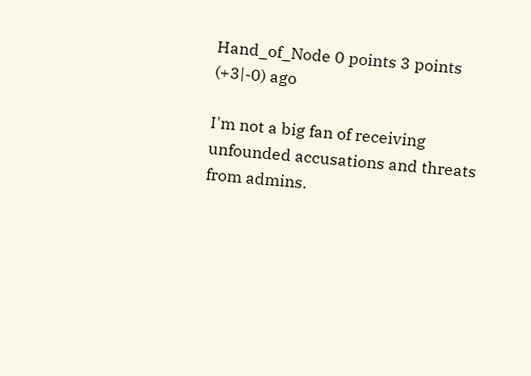Hand_of_Node 0 points 3 points (+3|-0) ago

I'm not a big fan of receiving unfounded accusations and threats from admins.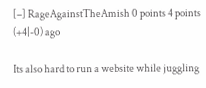[–] RageAgainstTheAmish 0 points 4 points (+4|-0) ago

Its also hard to run a website while juggling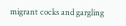migrant cocks and gargling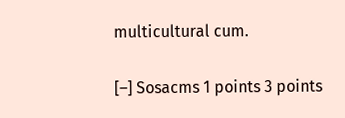multicultural cum.

[–] Sosacms 1 points 3 points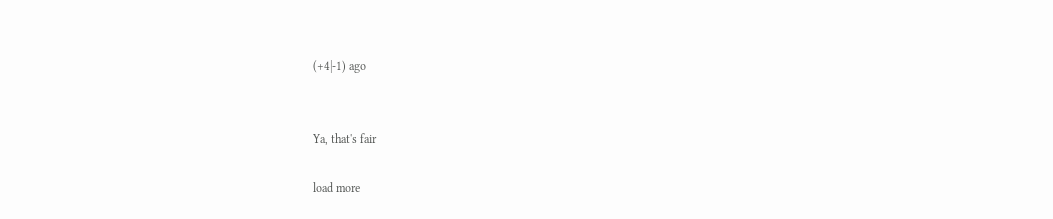(+4|-1) ago


Ya, that's fair

load more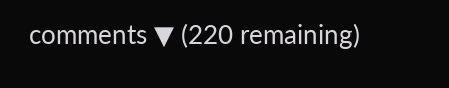comments ▼ (220 remaining)